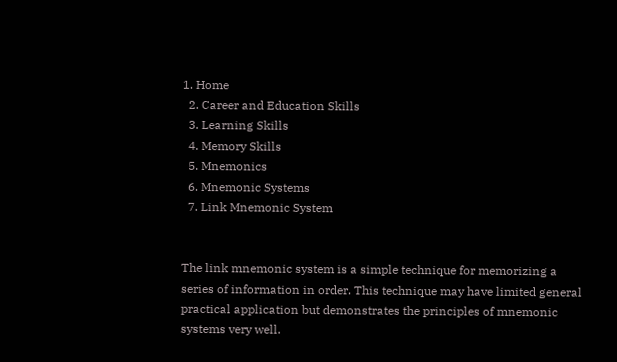1. Home
  2. Career and Education Skills
  3. Learning Skills
  4. Memory Skills
  5. Mnemonics
  6. Mnemonic Systems
  7. Link Mnemonic System


The link mnemonic system is a simple technique for memorizing a series of information in order. This technique may have limited general practical application but demonstrates the principles of mnemonic systems very well.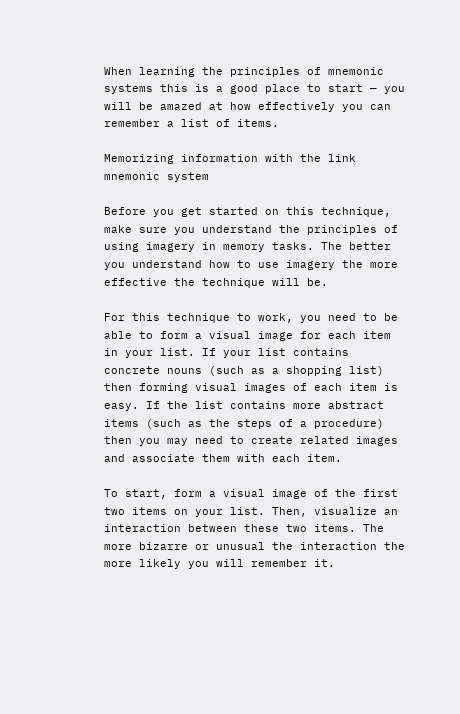When learning the principles of mnemonic systems this is a good place to start — you will be amazed at how effectively you can remember a list of items.

Memorizing information with the link mnemonic system

Before you get started on this technique, make sure you understand the principles of using imagery in memory tasks. The better you understand how to use imagery the more effective the technique will be.

For this technique to work, you need to be able to form a visual image for each item in your list. If your list contains concrete nouns (such as a shopping list) then forming visual images of each item is easy. If the list contains more abstract items (such as the steps of a procedure) then you may need to create related images and associate them with each item.

To start, form a visual image of the first two items on your list. Then, visualize an interaction between these two items. The more bizarre or unusual the interaction the more likely you will remember it.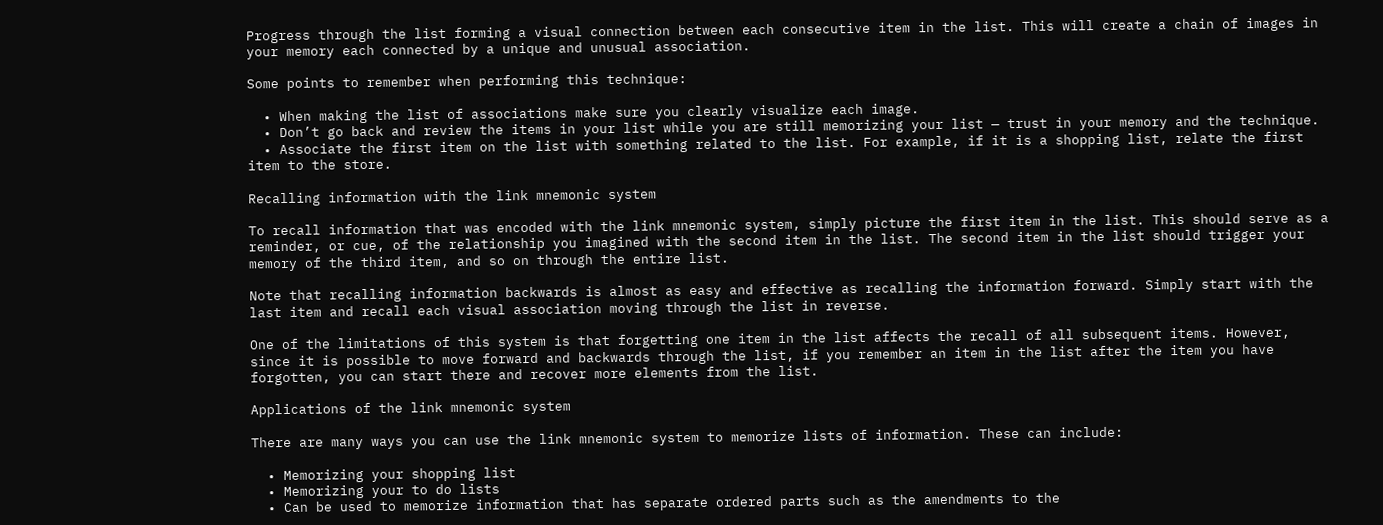Progress through the list forming a visual connection between each consecutive item in the list. This will create a chain of images in your memory each connected by a unique and unusual association.

Some points to remember when performing this technique:

  • When making the list of associations make sure you clearly visualize each image.
  • Don’t go back and review the items in your list while you are still memorizing your list — trust in your memory and the technique.
  • Associate the first item on the list with something related to the list. For example, if it is a shopping list, relate the first item to the store.

Recalling information with the link mnemonic system

To recall information that was encoded with the link mnemonic system, simply picture the first item in the list. This should serve as a reminder, or cue, of the relationship you imagined with the second item in the list. The second item in the list should trigger your memory of the third item, and so on through the entire list.

Note that recalling information backwards is almost as easy and effective as recalling the information forward. Simply start with the last item and recall each visual association moving through the list in reverse.

One of the limitations of this system is that forgetting one item in the list affects the recall of all subsequent items. However, since it is possible to move forward and backwards through the list, if you remember an item in the list after the item you have forgotten, you can start there and recover more elements from the list.

Applications of the link mnemonic system

There are many ways you can use the link mnemonic system to memorize lists of information. These can include:

  • Memorizing your shopping list
  • Memorizing your to do lists
  • Can be used to memorize information that has separate ordered parts such as the amendments to the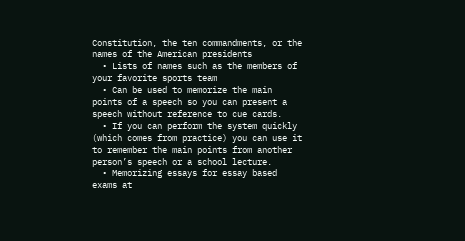Constitution, the ten commandments, or the names of the American presidents
  • Lists of names such as the members of your favorite sports team
  • Can be used to memorize the main points of a speech so you can present a speech without reference to cue cards.
  • If you can perform the system quickly (which comes from practice) you can use it to remember the main points from another person’s speech or a school lecture.
  • Memorizing essays for essay based exams at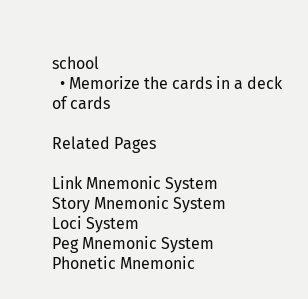school
  • Memorize the cards in a deck of cards

Related Pages

Link Mnemonic System
Story Mnemonic System
Loci System
Peg Mnemonic System
Phonetic Mnemonic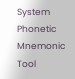System
Phonetic Mnemonic Tool